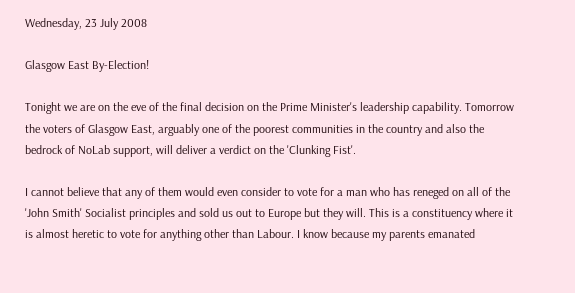Wednesday, 23 July 2008

Glasgow East By-Election!

Tonight we are on the eve of the final decision on the Prime Minister's leadership capability. Tomorrow the voters of Glasgow East, arguably one of the poorest communities in the country and also the bedrock of NoLab support, will deliver a verdict on the 'Clunking Fist'.

I cannot believe that any of them would even consider to vote for a man who has reneged on all of the 'John Smith' Socialist principles and sold us out to Europe but they will. This is a constituency where it is almost heretic to vote for anything other than Labour. I know because my parents emanated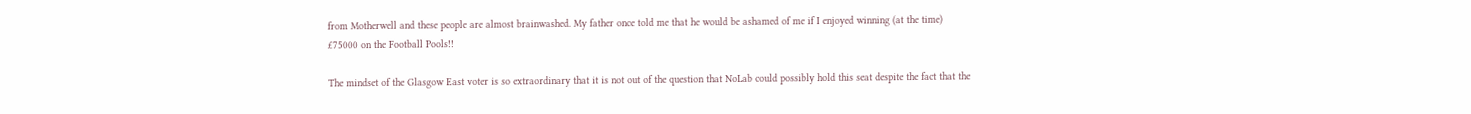from Motherwell and these people are almost brainwashed. My father once told me that he would be ashamed of me if I enjoyed winning (at the time) £75000 on the Football Pools!!

The mindset of the Glasgow East voter is so extraordinary that it is not out of the question that NoLab could possibly hold this seat despite the fact that the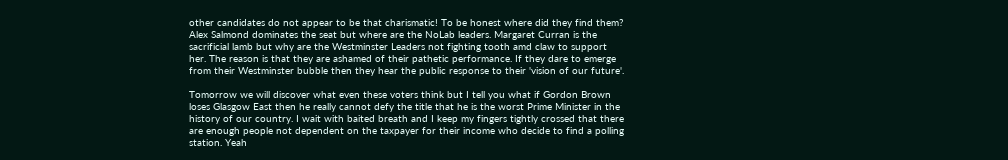other candidates do not appear to be that charismatic! To be honest where did they find them? Alex Salmond dominates the seat but where are the NoLab leaders. Margaret Curran is the sacrificial lamb but why are the Westminster Leaders not fighting tooth amd claw to support her. The reason is that they are ashamed of their pathetic performance. If they dare to emerge from their Westminster bubble then they hear the public response to their 'vision of our future'.

Tomorrow we will discover what even these voters think but I tell you what if Gordon Brown loses Glasgow East then he really cannot defy the title that he is the worst Prime Minister in the history of our country. I wait with baited breath and I keep my fingers tightly crossed that there are enough people not dependent on the taxpayer for their income who decide to find a polling station. Yeah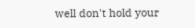well don't hold your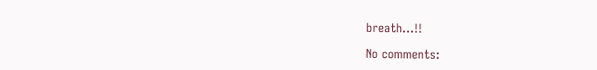breath...!!

No comments: